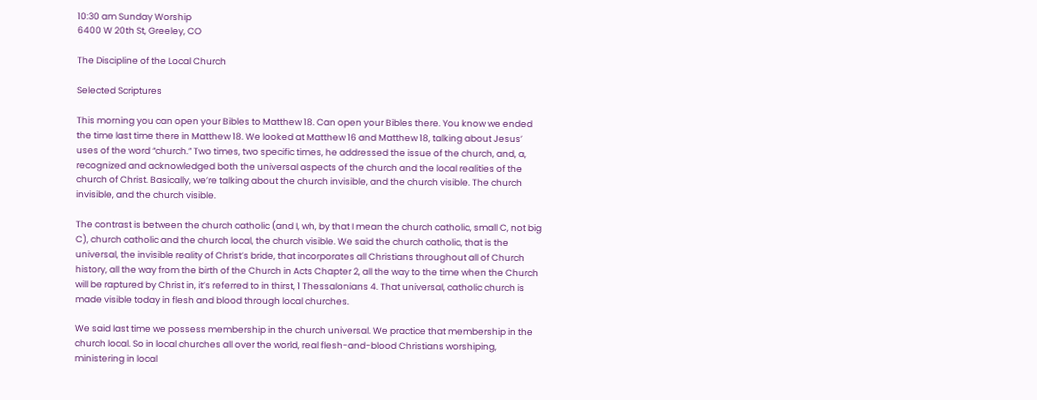10:30 am Sunday Worship
6400 W 20th St, Greeley, CO

The Discipline of the Local Church

Selected Scriptures

This morning you can open your Bibles to Matthew 18. Can open your Bibles there. You know we ended the time last time there in Matthew 18. We looked at Matthew 16 and Matthew 18, talking about Jesus’ uses of the word “church.” Two times, two specific times, he addressed the issue of the church, and, a, recognized and acknowledged both the universal aspects of the church and the local realities of the church of Christ. Basically, we’re talking about the church invisible, and the church visible. The church invisible, and the church visible.

The contrast is between the church catholic (and I, wh, by that I mean the church catholic, small C, not big C), church catholic and the church local, the church visible. We said the church catholic, that is the universal, the invisible reality of Christ’s bride, that incorporates all Christians throughout all of Church history, all the way from the birth of the Church in Acts Chapter 2, all the way to the time when the Church will be raptured by Christ in, it’s referred to in thirst, 1 Thessalonians 4. That universal, catholic church is made visible today in flesh and blood through local churches.

We said last time we possess membership in the church universal. We practice that membership in the church local. So in local churches all over the world, real flesh-and-blood Christians worshiping, ministering in local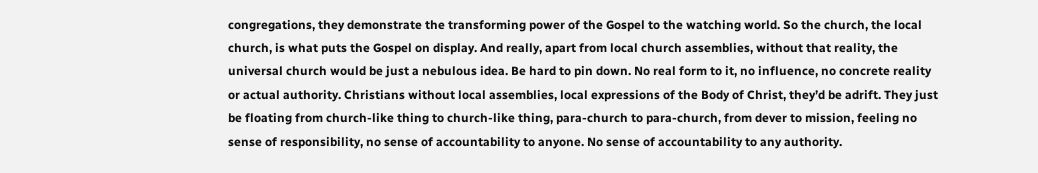congregations, they demonstrate the transforming power of the Gospel to the watching world. So the church, the local church, is what puts the Gospel on display. And really, apart from local church assemblies, without that reality, the universal church would be just a nebulous idea. Be hard to pin down. No real form to it, no influence, no concrete reality or actual authority. Christians without local assemblies, local expressions of the Body of Christ, they’d be adrift. They just be floating from church-like thing to church-like thing, para-church to para-church, from dever to mission, feeling no sense of responsibility, no sense of accountability to anyone. No sense of accountability to any authority.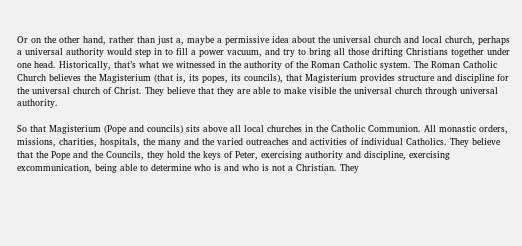Or on the other hand, rather than just a, maybe a permissive idea about the universal church and local church, perhaps a universal authority would step in to fill a power vacuum, and try to bring all those drifting Christians together under one head. Historically, that’s what we witnessed in the authority of the Roman Catholic system. The Roman Catholic Church believes the Magisterium (that is, its popes, its councils), that Magisterium provides structure and discipline for the universal church of Christ. They believe that they are able to make visible the universal church through universal authority.

So that Magisterium (Pope and councils) sits above all local churches in the Catholic Communion. All monastic orders, missions, charities, hospitals, the many and the varied outreaches and activities of individual Catholics. They believe that the Pope and the Councils, they hold the keys of Peter, exercising authority and discipline, exercising excommunication, being able to determine who is and who is not a Christian. They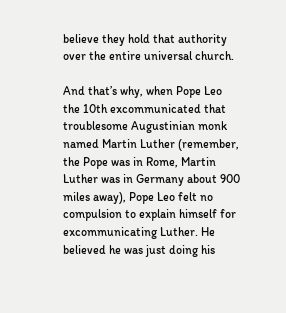believe they hold that authority over the entire universal church.

And that’s why, when Pope Leo the 10th excommunicated that troublesome Augustinian monk named Martin Luther (remember, the Pope was in Rome, Martin Luther was in Germany about 900 miles away), Pope Leo felt no compulsion to explain himself for excommunicating Luther. He believed he was just doing his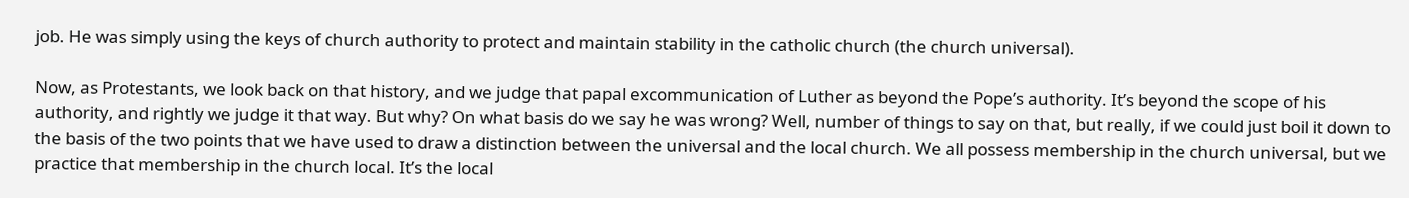job. He was simply using the keys of church authority to protect and maintain stability in the catholic church (the church universal).

Now, as Protestants, we look back on that history, and we judge that papal excommunication of Luther as beyond the Pope’s authority. It’s beyond the scope of his authority, and rightly we judge it that way. But why? On what basis do we say he was wrong? Well, number of things to say on that, but really, if we could just boil it down to the basis of the two points that we have used to draw a distinction between the universal and the local church. We all possess membership in the church universal, but we practice that membership in the church local. It’s the local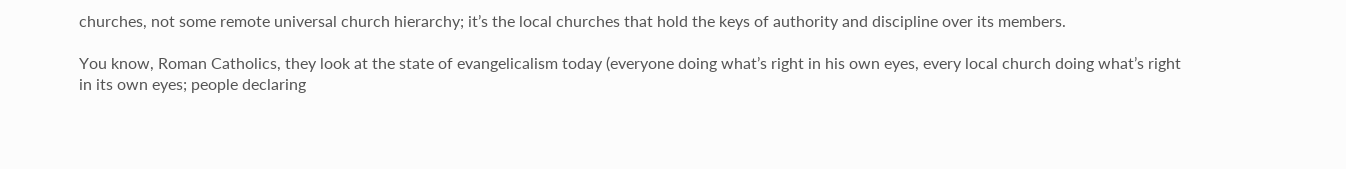churches, not some remote universal church hierarchy; it’s the local churches that hold the keys of authority and discipline over its members.

You know, Roman Catholics, they look at the state of evangelicalism today (everyone doing what’s right in his own eyes, every local church doing what’s right in its own eyes; people declaring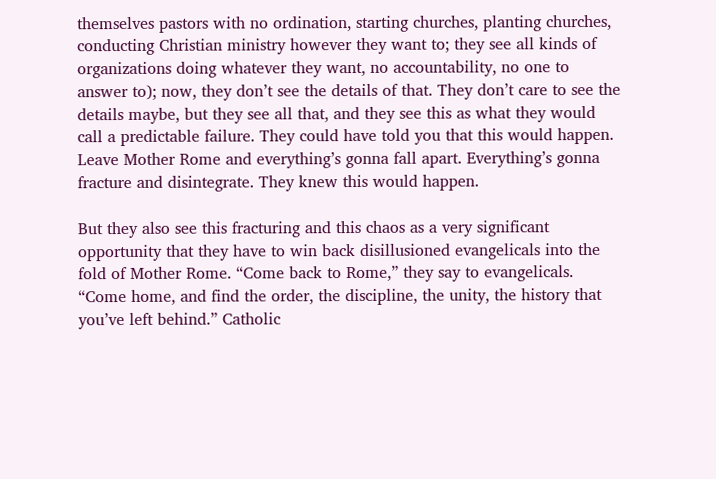themselves pastors with no ordination, starting churches, planting churches, conducting Christian ministry however they want to; they see all kinds of organizations doing whatever they want, no accountability, no one to answer to); now, they don’t see the details of that. They don’t care to see the details maybe, but they see all that, and they see this as what they would call a predictable failure. They could have told you that this would happen. Leave Mother Rome and everything’s gonna fall apart. Everything’s gonna fracture and disintegrate. They knew this would happen.

But they also see this fracturing and this chaos as a very significant opportunity that they have to win back disillusioned evangelicals into the fold of Mother Rome. “Come back to Rome,” they say to evangelicals. “Come home, and find the order, the discipline, the unity, the history that you’ve left behind.” Catholic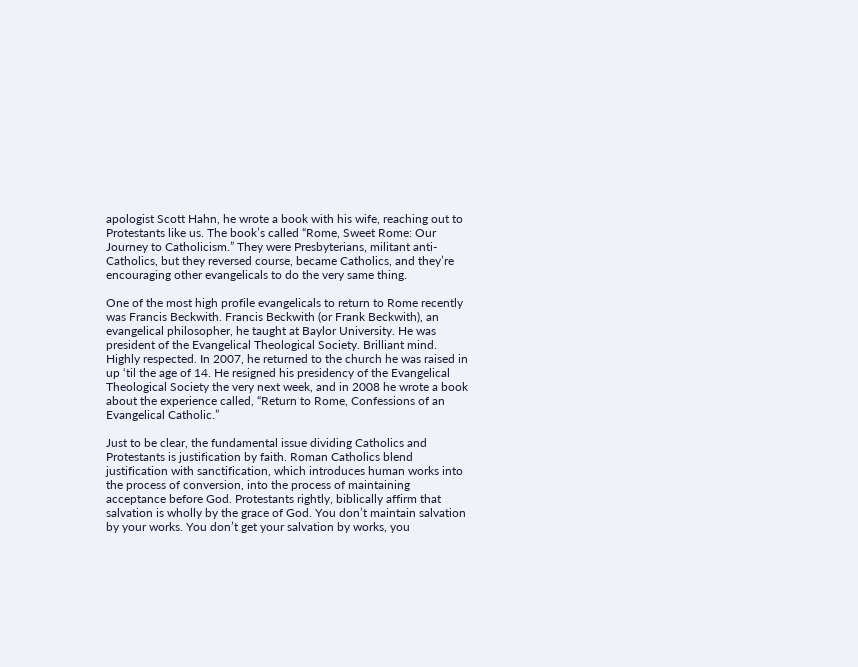apologist Scott Hahn, he wrote a book with his wife, reaching out to Protestants like us. The book’s called “Rome, Sweet Rome: Our Journey to Catholicism.” They were Presbyterians, militant anti-Catholics, but they reversed course, became Catholics, and they’re encouraging other evangelicals to do the very same thing.

One of the most high profile evangelicals to return to Rome recently was Francis Beckwith. Francis Beckwith (or Frank Beckwith), an evangelical philosopher, he taught at Baylor University. He was president of the Evangelical Theological Society. Brilliant mind. Highly respected. In 2007, he returned to the church he was raised in up ‘til the age of 14. He resigned his presidency of the Evangelical Theological Society the very next week, and in 2008 he wrote a book about the experience called, “Return to Rome, Confessions of an Evangelical Catholic.”

Just to be clear, the fundamental issue dividing Catholics and Protestants is justification by faith. Roman Catholics blend justification with sanctification, which introduces human works into the process of conversion, into the process of maintaining acceptance before God. Protestants rightly, biblically affirm that salvation is wholly by the grace of God. You don’t maintain salvation by your works. You don’t get your salvation by works, you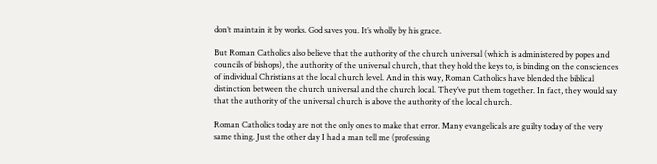don’t maintain it by works. God saves you. It’s wholly by his grace.

But Roman Catholics also believe that the authority of the church universal (which is administered by popes and councils of bishops), the authority of the universal church, that they hold the keys to, is binding on the consciences of individual Christians at the local church level. And in this way, Roman Catholics have blended the biblical distinction between the church universal and the church local. They’ve put them together. In fact, they would say that the authority of the universal church is above the authority of the local church.

Roman Catholics today are not the only ones to make that error. Many evangelicals are guilty today of the very same thing. Just the other day I had a man tell me (professing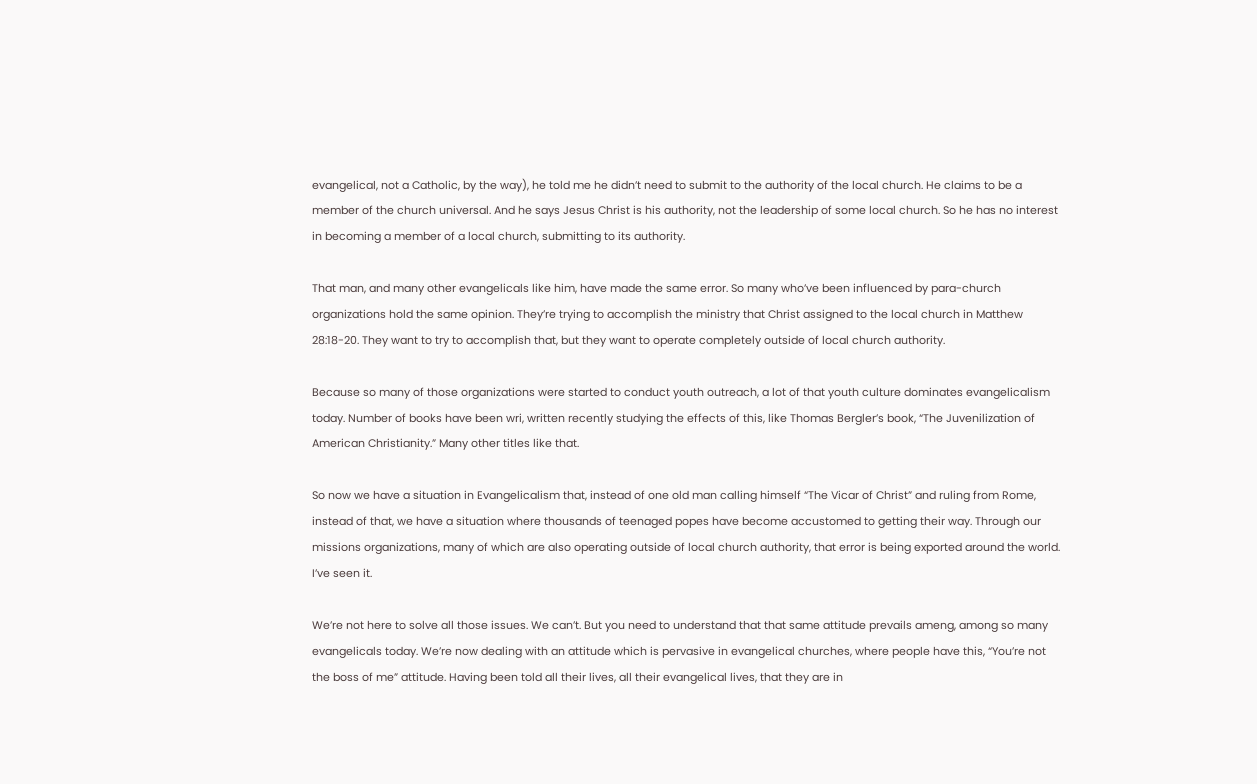evangelical, not a Catholic, by the way), he told me he didn’t need to submit to the authority of the local church. He claims to be a member of the church universal. And he says Jesus Christ is his authority, not the leadership of some local church. So he has no interest in becoming a member of a local church, submitting to its authority.

That man, and many other evangelicals like him, have made the same error. So many who’ve been influenced by para-church organizations hold the same opinion. They’re trying to accomplish the ministry that Christ assigned to the local church in Matthew 28:18-20. They want to try to accomplish that, but they want to operate completely outside of local church authority.

Because so many of those organizations were started to conduct youth outreach, a lot of that youth culture dominates evangelicalism today. Number of books have been wri, written recently studying the effects of this, like Thomas Bergler’s book, “The Juvenilization of American Christianity.” Many other titles like that.

So now we have a situation in Evangelicalism that, instead of one old man calling himself “The Vicar of Christ” and ruling from Rome, instead of that, we have a situation where thousands of teenaged popes have become accustomed to getting their way. Through our missions organizations, many of which are also operating outside of local church authority, that error is being exported around the world. I’ve seen it.

We’re not here to solve all those issues. We can’t. But you need to understand that that same attitude prevails ameng, among so many evangelicals today. We’re now dealing with an attitude which is pervasive in evangelical churches, where people have this, “You’re not the boss of me” attitude. Having been told all their lives, all their evangelical lives, that they are in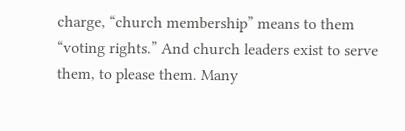charge, “church membership” means to them “voting rights.” And church leaders exist to serve them, to please them. Many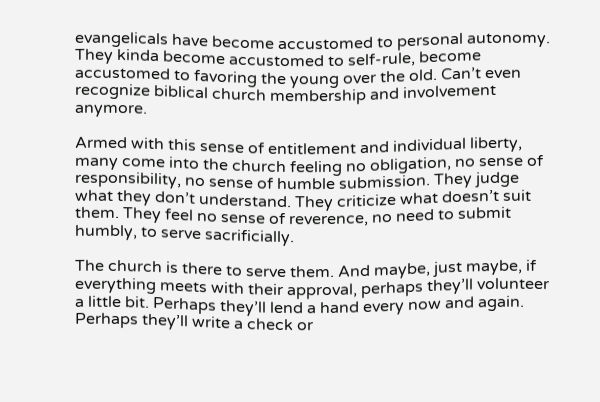evangelicals have become accustomed to personal autonomy. They kinda become accustomed to self-rule, become accustomed to favoring the young over the old. Can’t even recognize biblical church membership and involvement anymore.

Armed with this sense of entitlement and individual liberty, many come into the church feeling no obligation, no sense of responsibility, no sense of humble submission. They judge what they don’t understand. They criticize what doesn’t suit them. They feel no sense of reverence, no need to submit humbly, to serve sacrificially.

The church is there to serve them. And maybe, just maybe, if everything meets with their approval, perhaps they’ll volunteer a little bit. Perhaps they’ll lend a hand every now and again. Perhaps they’ll write a check or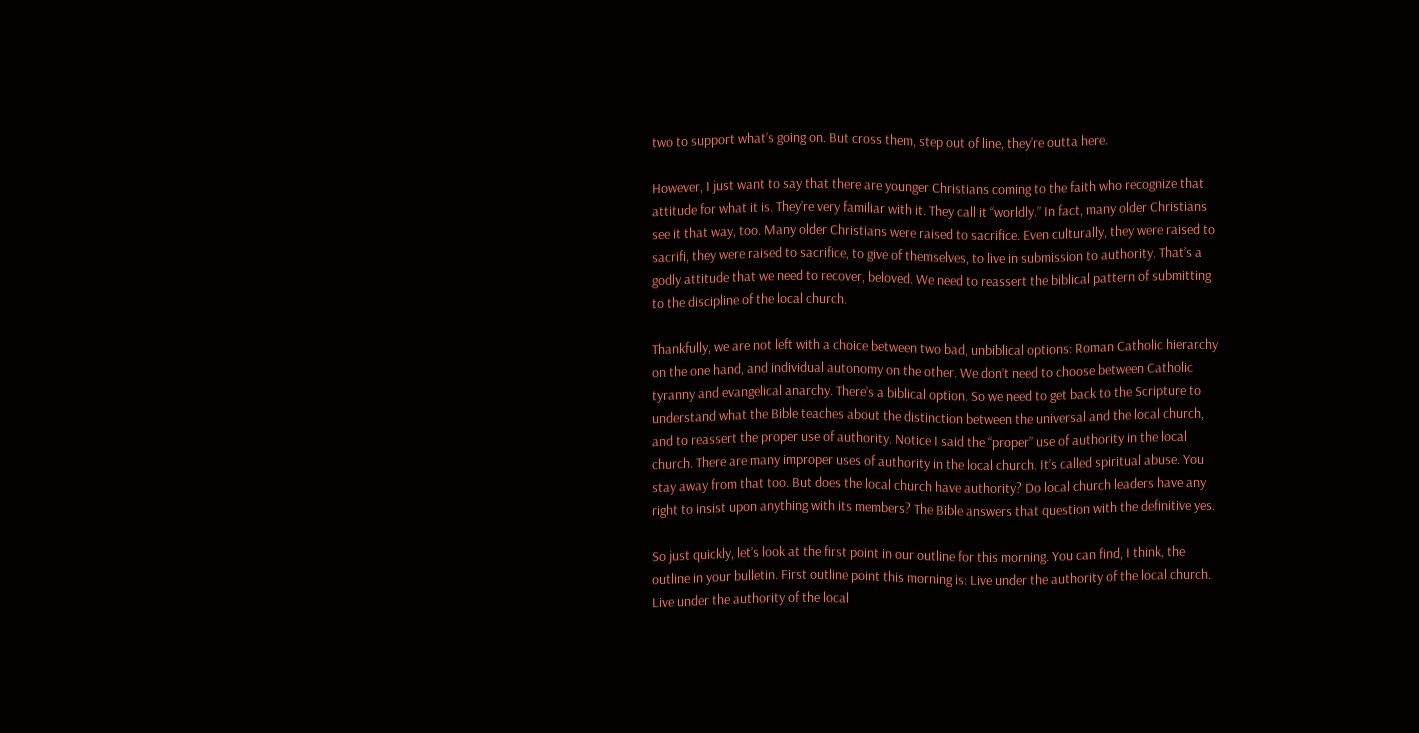two to support what’s going on. But cross them, step out of line, they’re outta here.

However, I just want to say that there are younger Christians coming to the faith who recognize that attitude for what it is. They’re very familiar with it. They call it “worldly.” In fact, many older Christians see it that way, too. Many older Christians were raised to sacrifice. Even culturally, they were raised to sacrifi, they were raised to sacrifice, to give of themselves, to live in submission to authority. That’s a godly attitude that we need to recover, beloved. We need to reassert the biblical pattern of submitting to the discipline of the local church.

Thankfully, we are not left with a choice between two bad, unbiblical options: Roman Catholic hierarchy on the one hand, and individual autonomy on the other. We don’t need to choose between Catholic tyranny and evangelical anarchy. There’s a biblical option. So we need to get back to the Scripture to understand what the Bible teaches about the distinction between the universal and the local church, and to reassert the proper use of authority. Notice I said the “proper” use of authority in the local church. There are many improper uses of authority in the local church. It’s called spiritual abuse. You stay away from that too. But does the local church have authority? Do local church leaders have any right to insist upon anything with its members? The Bible answers that question with the definitive yes.

So just quickly, let’s look at the first point in our outline for this morning. You can find, I think, the outline in your bulletin. First outline point this morning is: Live under the authority of the local church. Live under the authority of the local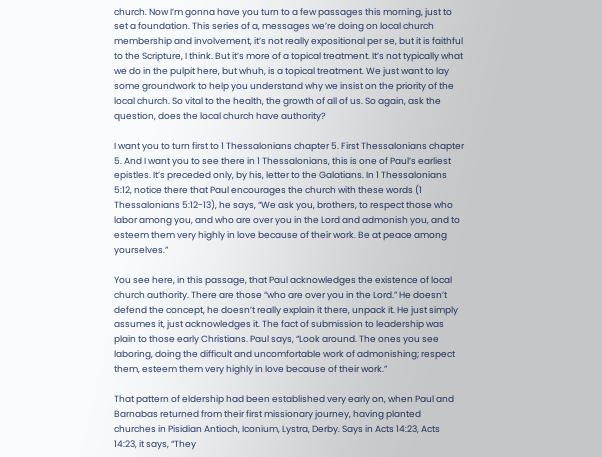church. Now I’m gonna have you turn to a few passages this morning, just to set a foundation. This series of a, messages we’re doing on local church membership and involvement, it’s not really expositional per se, but it is faithful to the Scripture, I think. But it’s more of a topical treatment. It’s not typically what we do in the pulpit here, but whuh, is a topical treatment. We just want to lay some groundwork to help you understand why we insist on the priority of the local church. So vital to the health, the growth of all of us. So again, ask the question, does the local church have authority?

I want you to turn first to 1 Thessalonians chapter 5. First Thessalonians chapter 5. And I want you to see there in 1 Thessalonians, this is one of Paul’s earliest epistles. It’s preceded only, by his, letter to the Galatians. In 1 Thessalonians 5:12, notice there that Paul encourages the church with these words (1 Thessalonians 5:12-13), he says, “We ask you, brothers, to respect those who labor among you, and who are over you in the Lord and admonish you, and to esteem them very highly in love because of their work. Be at peace among yourselves.”

You see here, in this passage, that Paul acknowledges the existence of local church authority. There are those “who are over you in the Lord.” He doesn’t defend the concept, he doesn’t really explain it there, unpack it. He just simply assumes it, just acknowledges it. The fact of submission to leadership was plain to those early Christians. Paul says, “Look around. The ones you see laboring, doing the difficult and uncomfortable work of admonishing; respect them, esteem them very highly in love because of their work.”

That pattern of eldership had been established very early on, when Paul and Barnabas returned from their first missionary journey, having planted churches in Pisidian Antioch, Iconium, Lystra, Derby. Says in Acts 14:23, Acts 14:23, it says, “They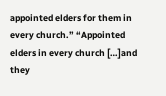appointed elders for them in every church.” “Appointed elders in every church […]and they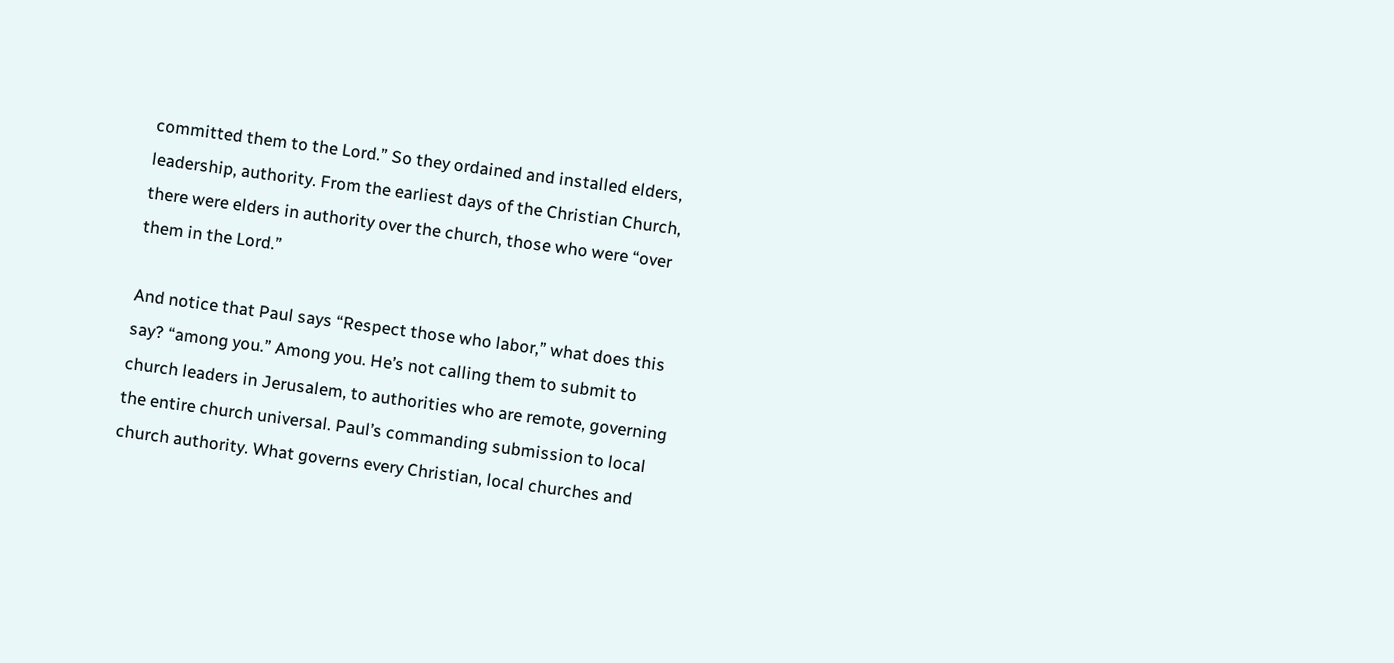committed them to the Lord.” So they ordained and installed elders, leadership, authority. From the earliest days of the Christian Church, there were elders in authority over the church, those who were “over them in the Lord.”

And notice that Paul says “Respect those who labor,” what does this say? “among you.” Among you. He’s not calling them to submit to church leaders in Jerusalem, to authorities who are remote, governing the entire church universal. Paul’s commanding submission to local church authority. What governs every Christian, local churches and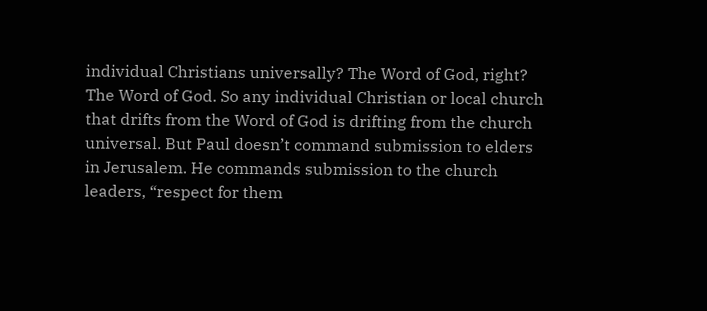individual Christians universally? The Word of God, right? The Word of God. So any individual Christian or local church that drifts from the Word of God is drifting from the church universal. But Paul doesn’t command submission to elders in Jerusalem. He commands submission to the church leaders, “respect for them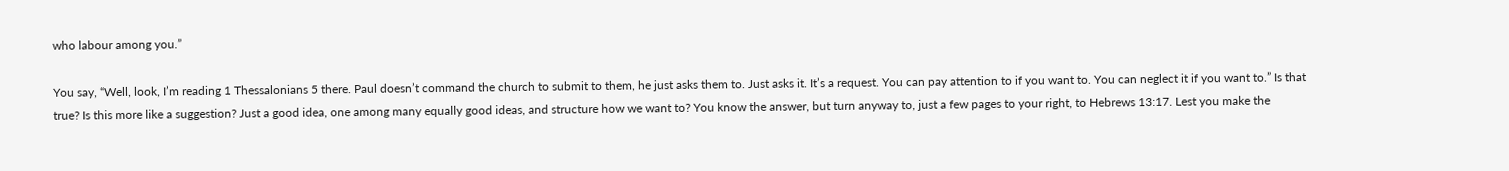who labour among you.”

You say, “Well, look, I’m reading 1 Thessalonians 5 there. Paul doesn’t command the church to submit to them, he just asks them to. Just asks it. It’s a request. You can pay attention to if you want to. You can neglect it if you want to.” Is that true? Is this more like a suggestion? Just a good idea, one among many equally good ideas, and structure how we want to? You know the answer, but turn anyway to, just a few pages to your right, to Hebrews 13:17. Lest you make the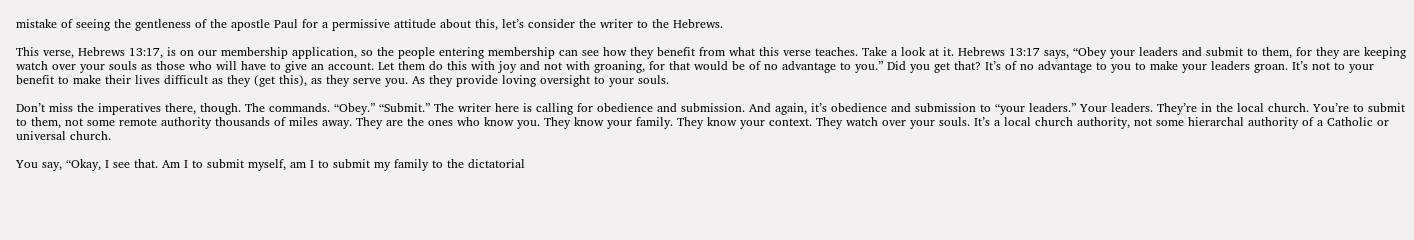mistake of seeing the gentleness of the apostle Paul for a permissive attitude about this, let’s consider the writer to the Hebrews.

This verse, Hebrews 13:17, is on our membership application, so the people entering membership can see how they benefit from what this verse teaches. Take a look at it. Hebrews 13:17 says, “Obey your leaders and submit to them, for they are keeping watch over your souls as those who will have to give an account. Let them do this with joy and not with groaning, for that would be of no advantage to you.” Did you get that? It’s of no advantage to you to make your leaders groan. It’s not to your benefit to make their lives difficult as they (get this), as they serve you. As they provide loving oversight to your souls.

Don’t miss the imperatives there, though. The commands. “Obey.” “Submit.” The writer here is calling for obedience and submission. And again, it’s obedience and submission to “your leaders.” Your leaders. They’re in the local church. You’re to submit to them, not some remote authority thousands of miles away. They are the ones who know you. They know your family. They know your context. They watch over your souls. It’s a local church authority, not some hierarchal authority of a Catholic or universal church.

You say, “Okay, I see that. Am I to submit myself, am I to submit my family to the dictatorial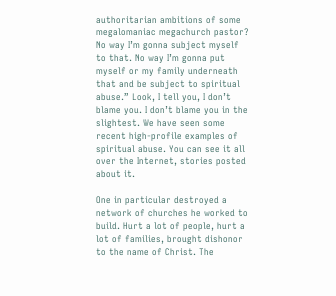authoritarian ambitions of some megalomaniac megachurch pastor? No way I’m gonna subject myself to that. No way I’m gonna put myself or my family underneath that and be subject to spiritual abuse.” Look, I tell you, I don’t blame you. I don’t blame you in the slightest. We have seen some recent high-profile examples of spiritual abuse. You can see it all over the Internet, stories posted about it.

One in particular destroyed a network of churches he worked to build. Hurt a lot of people, hurt a lot of families, brought dishonor to the name of Christ. The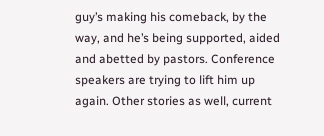guy’s making his comeback, by the way, and he’s being supported, aided and abetted by pastors. Conference speakers are trying to lift him up again. Other stories as well, current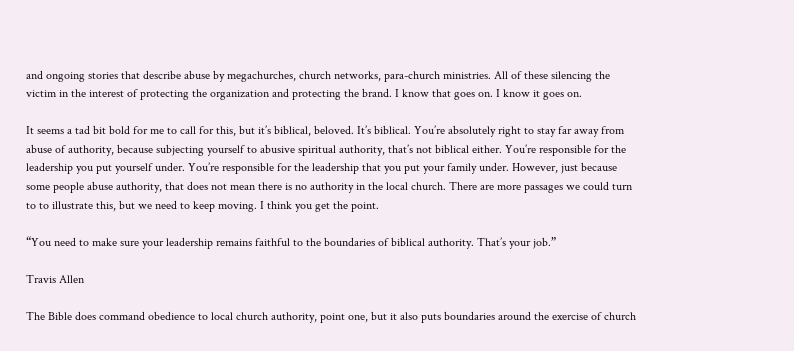and ongoing stories that describe abuse by megachurches, church networks, para-church ministries. All of these silencing the victim in the interest of protecting the organization and protecting the brand. I know that goes on. I know it goes on.

It seems a tad bit bold for me to call for this, but it’s biblical, beloved. It’s biblical. You’re absolutely right to stay far away from abuse of authority, because subjecting yourself to abusive spiritual authority, that’s not biblical either. You’re responsible for the leadership you put yourself under. You’re responsible for the leadership that you put your family under. However, just because some people abuse authority, that does not mean there is no authority in the local church. There are more passages we could turn to to illustrate this, but we need to keep moving. I think you get the point.

“You need to make sure your leadership remains faithful to the boundaries of biblical authority. That’s your job.”

Travis Allen

The Bible does command obedience to local church authority, point one, but it also puts boundaries around the exercise of church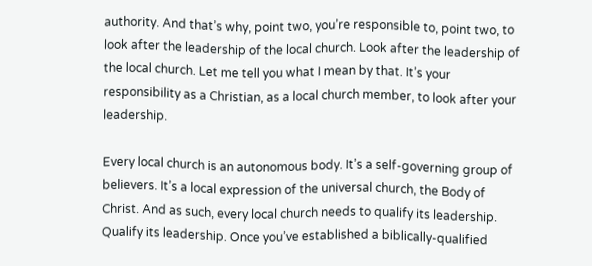authority. And that’s why, point two, you’re responsible to, point two, to look after the leadership of the local church. Look after the leadership of the local church. Let me tell you what I mean by that. It’s your responsibility as a Christian, as a local church member, to look after your leadership.

Every local church is an autonomous body. It’s a self-governing group of believers. It’s a local expression of the universal church, the Body of Christ. And as such, every local church needs to qualify its leadership. Qualify its leadership. Once you’ve established a biblically-qualified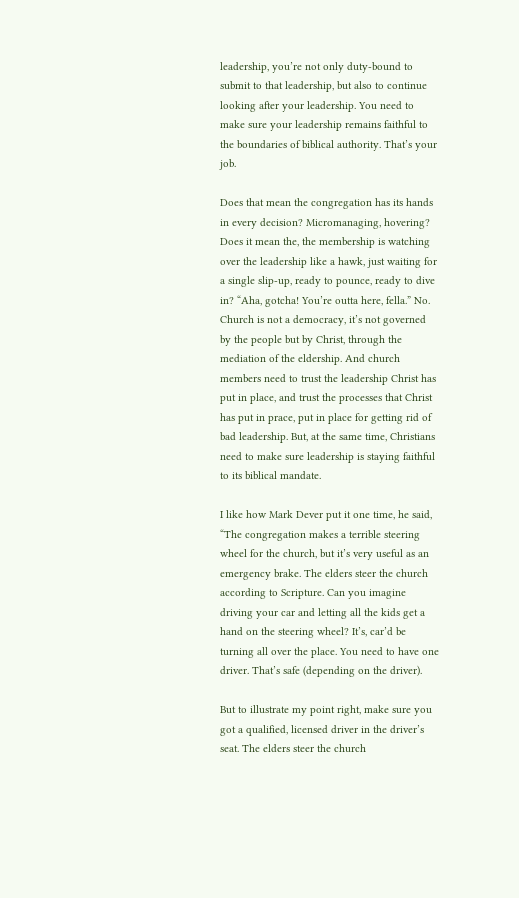leadership, you’re not only duty-bound to submit to that leadership, but also to continue looking after your leadership. You need to make sure your leadership remains faithful to the boundaries of biblical authority. That’s your job.

Does that mean the congregation has its hands in every decision? Micromanaging, hovering? Does it mean the, the membership is watching over the leadership like a hawk, just waiting for a single slip-up, ready to pounce, ready to dive in? “Aha, gotcha! You’re outta here, fella.” No. Church is not a democracy, it’s not governed by the people but by Christ, through the mediation of the eldership. And church members need to trust the leadership Christ has put in place, and trust the processes that Christ has put in prace, put in place for getting rid of bad leadership. But, at the same time, Christians need to make sure leadership is staying faithful to its biblical mandate.

I like how Mark Dever put it one time, he said, “The congregation makes a terrible steering wheel for the church, but it’s very useful as an emergency brake. The elders steer the church according to Scripture. Can you imagine driving your car and letting all the kids get a hand on the steering wheel? It’s, car’d be turning all over the place. You need to have one driver. That’s safe (depending on the driver).

But to illustrate my point right, make sure you got a qualified, licensed driver in the driver’s seat. The elders steer the church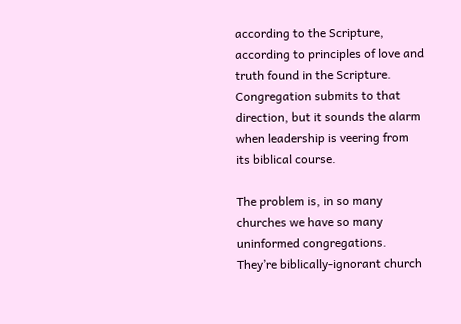according to the Scripture, according to principles of love and truth found in the Scripture. Congregation submits to that direction, but it sounds the alarm when leadership is veering from its biblical course.

The problem is, in so many churches we have so many uninformed congregations. They’re biblically-ignorant church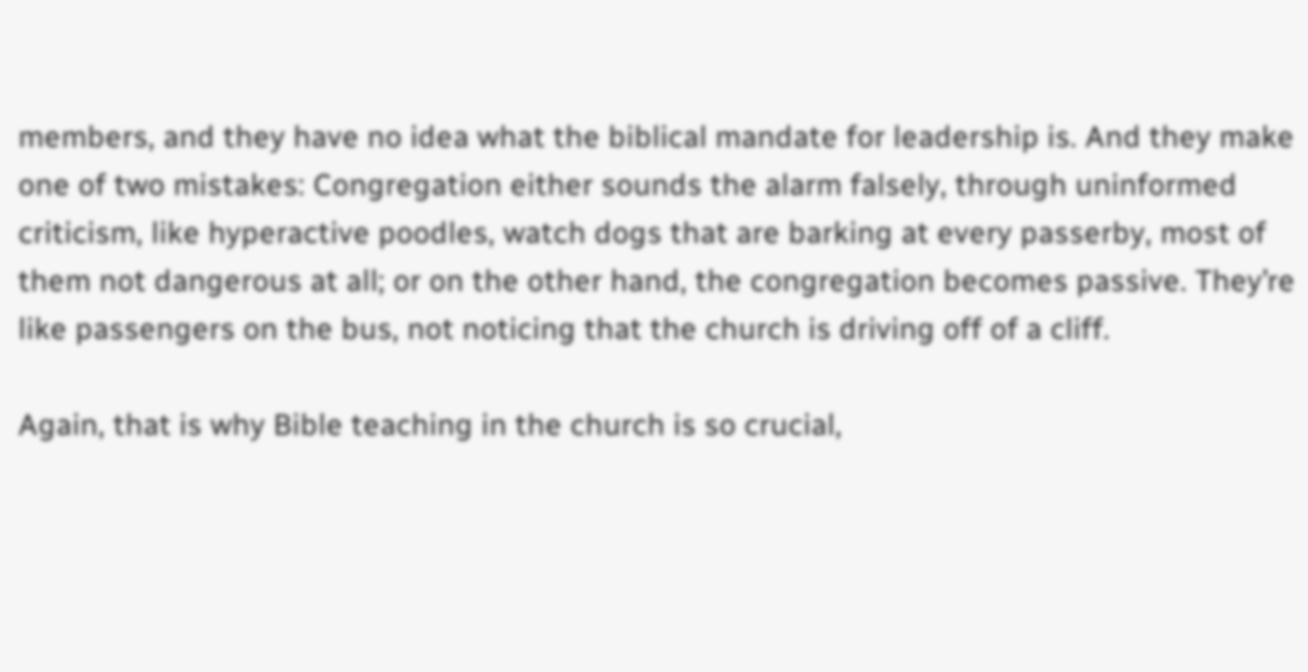members, and they have no idea what the biblical mandate for leadership is. And they make one of two mistakes: Congregation either sounds the alarm falsely, through uninformed criticism, like hyperactive poodles, watch dogs that are barking at every passerby, most of them not dangerous at all; or on the other hand, the congregation becomes passive. They’re like passengers on the bus, not noticing that the church is driving off of a cliff.

Again, that is why Bible teaching in the church is so crucial,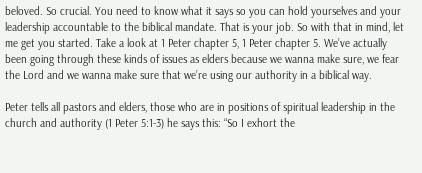beloved. So crucial. You need to know what it says so you can hold yourselves and your leadership accountable to the biblical mandate. That is your job. So with that in mind, let me get you started. Take a look at 1 Peter chapter 5, 1 Peter chapter 5. We’ve actually been going through these kinds of issues as elders because we wanna make sure, we fear the Lord and we wanna make sure that we’re using our authority in a biblical way.

Peter tells all pastors and elders, those who are in positions of spiritual leadership in the church and authority (1 Peter 5:1-3) he says this: “So I exhort the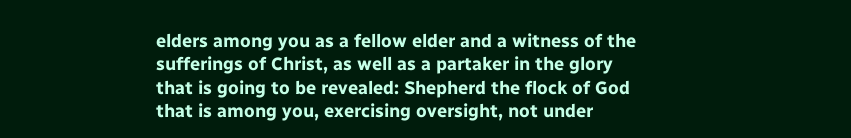elders among you as a fellow elder and a witness of the sufferings of Christ, as well as a partaker in the glory that is going to be revealed: Shepherd the flock of God that is among you, exercising oversight, not under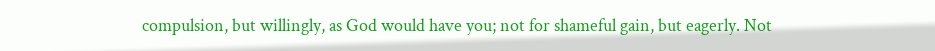compulsion, but willingly, as God would have you; not for shameful gain, but eagerly. Not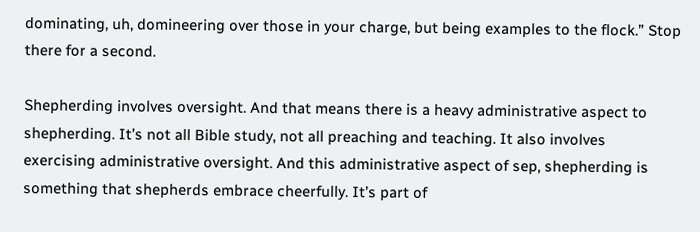dominating, uh, domineering over those in your charge, but being examples to the flock.” Stop there for a second.

Shepherding involves oversight. And that means there is a heavy administrative aspect to shepherding. It’s not all Bible study, not all preaching and teaching. It also involves exercising administrative oversight. And this administrative aspect of sep, shepherding is something that shepherds embrace cheerfully. It’s part of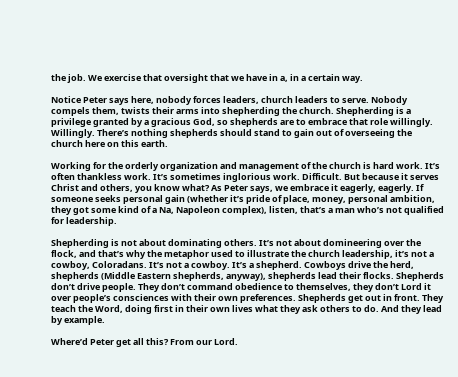the job. We exercise that oversight that we have in a, in a certain way.

Notice Peter says here, nobody forces leaders, church leaders to serve. Nobody compels them, twists their arms into shepherding the church. Shepherding is a privilege granted by a gracious God, so shepherds are to embrace that role willingly. Willingly. There’s nothing shepherds should stand to gain out of overseeing the church here on this earth.

Working for the orderly organization and management of the church is hard work. It’s often thankless work. It’s sometimes inglorious work. Difficult. But because it serves Christ and others, you know what? As Peter says, we embrace it eagerly, eagerly. If someone seeks personal gain (whether it’s pride of place, money, personal ambition, they got some kind of a Na, Napoleon complex), listen, that’s a man who’s not qualified for leadership.

Shepherding is not about dominating others. It’s not about domineering over the flock, and that’s why the metaphor used to illustrate the church leadership, it’s not a cowboy, Coloradans. It’s not a cowboy. It’s a shepherd. Cowboys drive the herd, shepherds (Middle Eastern shepherds, anyway), shepherds lead their flocks. Shepherds don’t drive people. They don’t command obedience to themselves, they don’t Lord it over people’s consciences with their own preferences. Shepherds get out in front. They teach the Word, doing first in their own lives what they ask others to do. And they lead by example.

Where’d Peter get all this? From our Lord.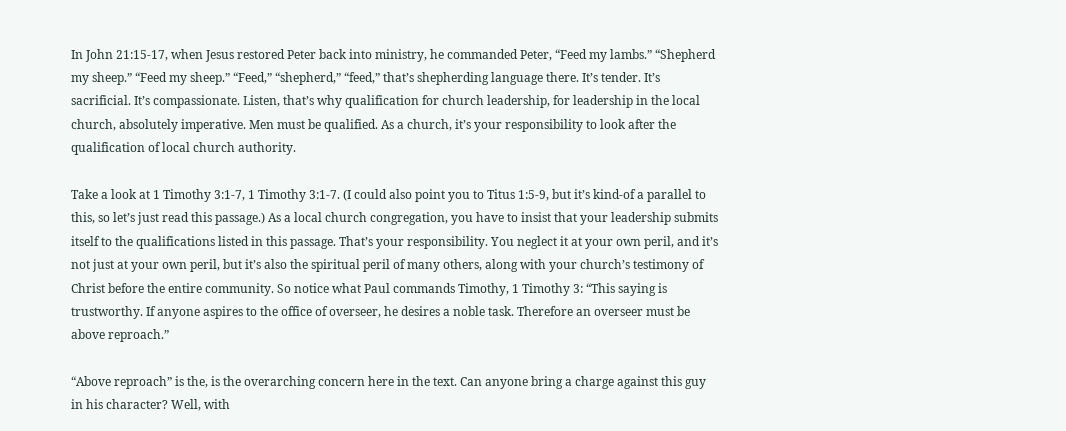In John 21:15-17, when Jesus restored Peter back into ministry, he commanded Peter, “Feed my lambs.” “Shepherd my sheep.” “Feed my sheep.” “Feed,” “shepherd,” “feed,” that’s shepherding language there. It’s tender. It’s sacrificial. It’s compassionate. Listen, that’s why qualification for church leadership, for leadership in the local church, absolutely imperative. Men must be qualified. As a church, it’s your responsibility to look after the qualification of local church authority.

Take a look at 1 Timothy 3:1-7, 1 Timothy 3:1-7. (I could also point you to Titus 1:5-9, but it’s kind-of a parallel to this, so let’s just read this passage.) As a local church congregation, you have to insist that your leadership submits itself to the qualifications listed in this passage. That’s your responsibility. You neglect it at your own peril, and it’s not just at your own peril, but it’s also the spiritual peril of many others, along with your church’s testimony of Christ before the entire community. So notice what Paul commands Timothy, 1 Timothy 3: “This saying is trustworthy. If anyone aspires to the office of overseer, he desires a noble task. Therefore an overseer must be above reproach.”

“Above reproach” is the, is the overarching concern here in the text. Can anyone bring a charge against this guy in his character? Well, with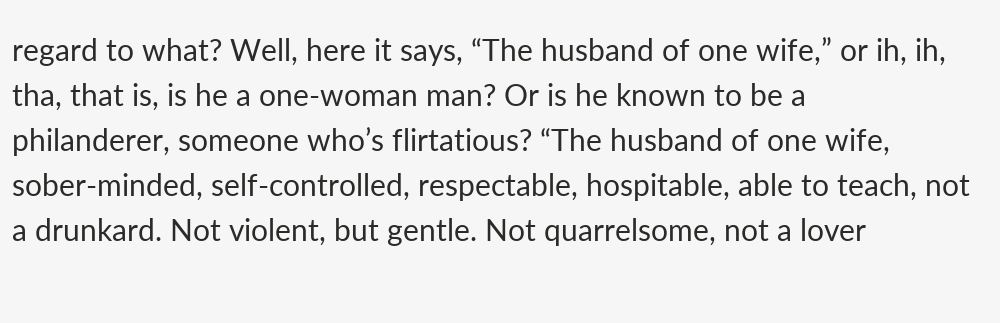regard to what? Well, here it says, “The husband of one wife,” or ih, ih, tha, that is, is he a one-woman man? Or is he known to be a philanderer, someone who’s flirtatious? “The husband of one wife, sober-minded, self-controlled, respectable, hospitable, able to teach, not a drunkard. Not violent, but gentle. Not quarrelsome, not a lover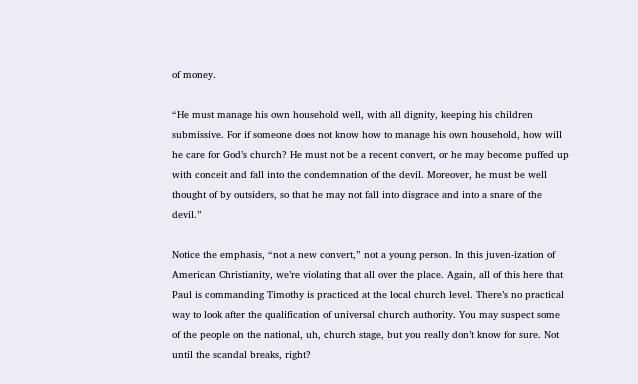of money.

“He must manage his own household well, with all dignity, keeping his children submissive. For if someone does not know how to manage his own household, how will he care for God’s church? He must not be a recent convert, or he may become puffed up with conceit and fall into the condemnation of the devil. Moreover, he must be well thought of by outsiders, so that he may not fall into disgrace and into a snare of the devil.”

Notice the emphasis, “not a new convert,” not a young person. In this juven-ization of American Christianity, we’re violating that all over the place. Again, all of this here that Paul is commanding Timothy is practiced at the local church level. There’s no practical way to look after the qualification of universal church authority. You may suspect some of the people on the national, uh, church stage, but you really don’t know for sure. Not until the scandal breaks, right?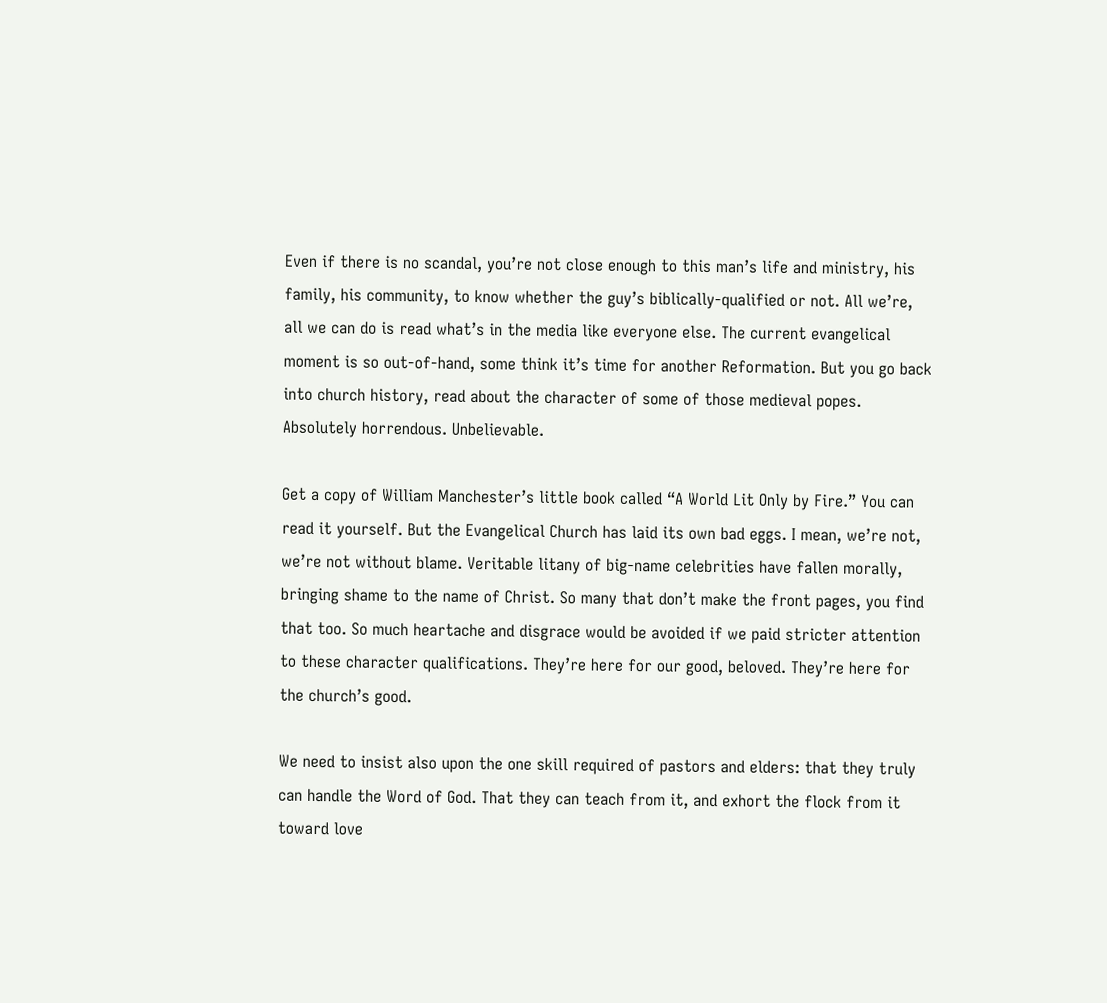Even if there is no scandal, you’re not close enough to this man’s life and ministry, his family, his community, to know whether the guy’s biblically-qualified or not. All we’re, all we can do is read what’s in the media like everyone else. The current evangelical moment is so out-of-hand, some think it’s time for another Reformation. But you go back into church history, read about the character of some of those medieval popes. Absolutely horrendous. Unbelievable.

Get a copy of William Manchester’s little book called “A World Lit Only by Fire.” You can read it yourself. But the Evangelical Church has laid its own bad eggs. I mean, we’re not, we’re not without blame. Veritable litany of big-name celebrities have fallen morally, bringing shame to the name of Christ. So many that don’t make the front pages, you find that too. So much heartache and disgrace would be avoided if we paid stricter attention to these character qualifications. They’re here for our good, beloved. They’re here for the church’s good.

We need to insist also upon the one skill required of pastors and elders: that they truly can handle the Word of God. That they can teach from it, and exhort the flock from it toward love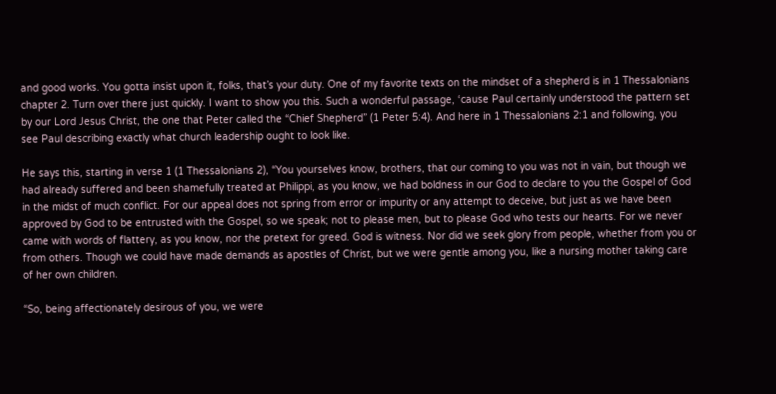and good works. You gotta insist upon it, folks, that’s your duty. One of my favorite texts on the mindset of a shepherd is in 1 Thessalonians chapter 2. Turn over there just quickly. I want to show you this. Such a wonderful passage, ‘cause Paul certainly understood the pattern set by our Lord Jesus Christ, the one that Peter called the “Chief Shepherd” (1 Peter 5:4). And here in 1 Thessalonians 2:1 and following, you see Paul describing exactly what church leadership ought to look like.

He says this, starting in verse 1 (1 Thessalonians 2), “You yourselves know, brothers, that our coming to you was not in vain, but though we had already suffered and been shamefully treated at Philippi, as you know, we had boldness in our God to declare to you the Gospel of God in the midst of much conflict. For our appeal does not spring from error or impurity or any attempt to deceive, but just as we have been approved by God to be entrusted with the Gospel, so we speak; not to please men, but to please God who tests our hearts. For we never came with words of flattery, as you know, nor the pretext for greed. God is witness. Nor did we seek glory from people, whether from you or from others. Though we could have made demands as apostles of Christ, but we were gentle among you, like a nursing mother taking care of her own children.

“So, being affectionately desirous of you, we were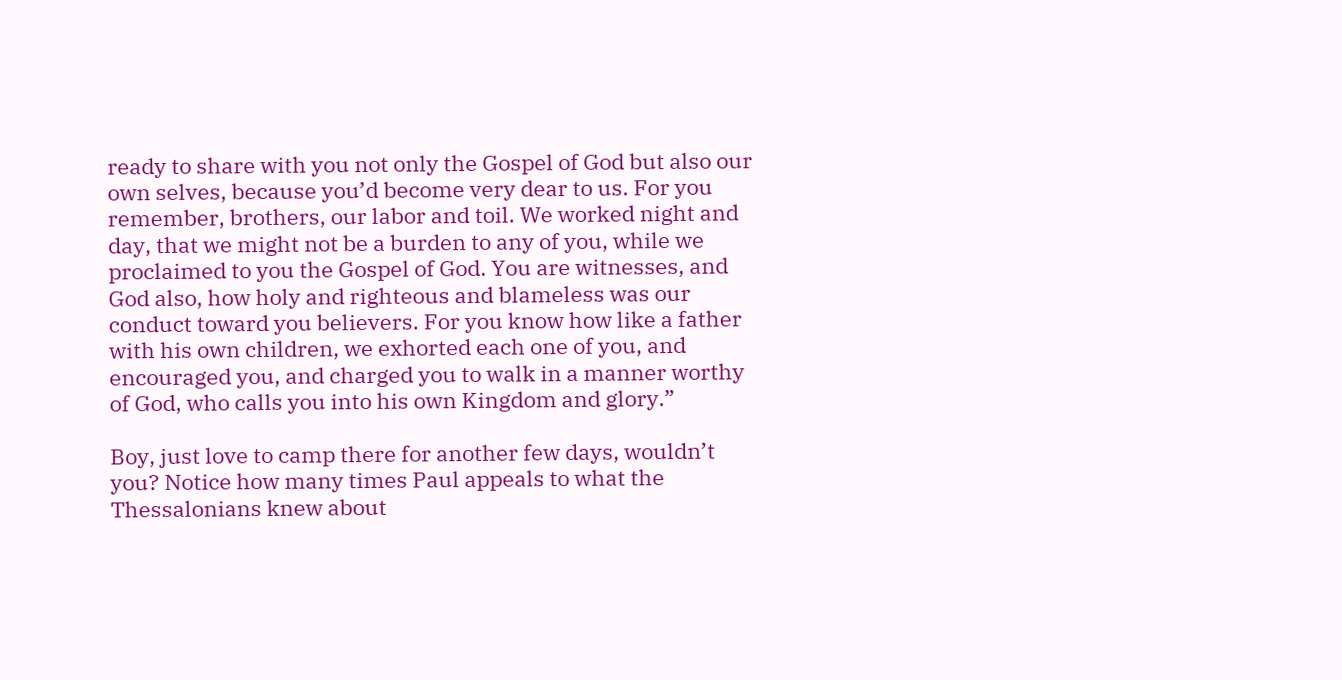ready to share with you not only the Gospel of God but also our own selves, because you’d become very dear to us. For you remember, brothers, our labor and toil. We worked night and day, that we might not be a burden to any of you, while we proclaimed to you the Gospel of God. You are witnesses, and God also, how holy and righteous and blameless was our conduct toward you believers. For you know how like a father with his own children, we exhorted each one of you, and encouraged you, and charged you to walk in a manner worthy of God, who calls you into his own Kingdom and glory.”

Boy, just love to camp there for another few days, wouldn’t you? Notice how many times Paul appeals to what the Thessalonians knew about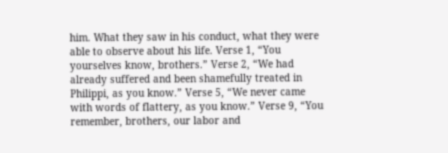him. What they saw in his conduct, what they were able to observe about his life. Verse 1, “You yourselves know, brothers.” Verse 2, “We had already suffered and been shamefully treated in Philippi, as you know.” Verse 5, “We never came with words of flattery, as you know.” Verse 9, “You remember, brothers, our labor and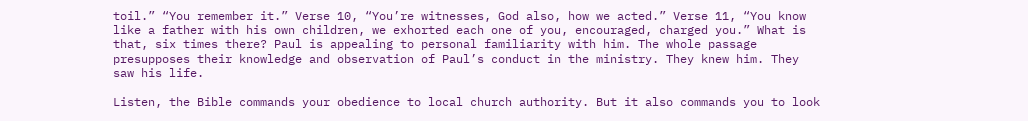toil.” “You remember it.” Verse 10, “You’re witnesses, God also, how we acted.” Verse 11, “You know like a father with his own children, we exhorted each one of you, encouraged, charged you.” What is that, six times there? Paul is appealing to personal familiarity with him. The whole passage presupposes their knowledge and observation of Paul’s conduct in the ministry. They knew him. They saw his life.

Listen, the Bible commands your obedience to local church authority. But it also commands you to look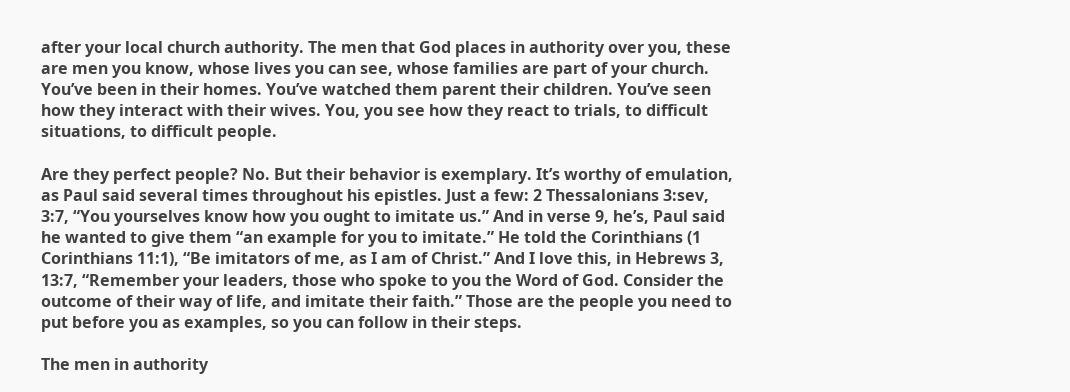after your local church authority. The men that God places in authority over you, these are men you know, whose lives you can see, whose families are part of your church. You’ve been in their homes. You’ve watched them parent their children. You’ve seen how they interact with their wives. You, you see how they react to trials, to difficult situations, to difficult people.

Are they perfect people? No. But their behavior is exemplary. It’s worthy of emulation, as Paul said several times throughout his epistles. Just a few: 2 Thessalonians 3:sev, 3:7, “You yourselves know how you ought to imitate us.” And in verse 9, he’s, Paul said he wanted to give them “an example for you to imitate.” He told the Corinthians (1 Corinthians 11:1), “Be imitators of me, as I am of Christ.” And I love this, in Hebrews 3, 13:7, “Remember your leaders, those who spoke to you the Word of God. Consider the outcome of their way of life, and imitate their faith.” Those are the people you need to put before you as examples, so you can follow in their steps.

The men in authority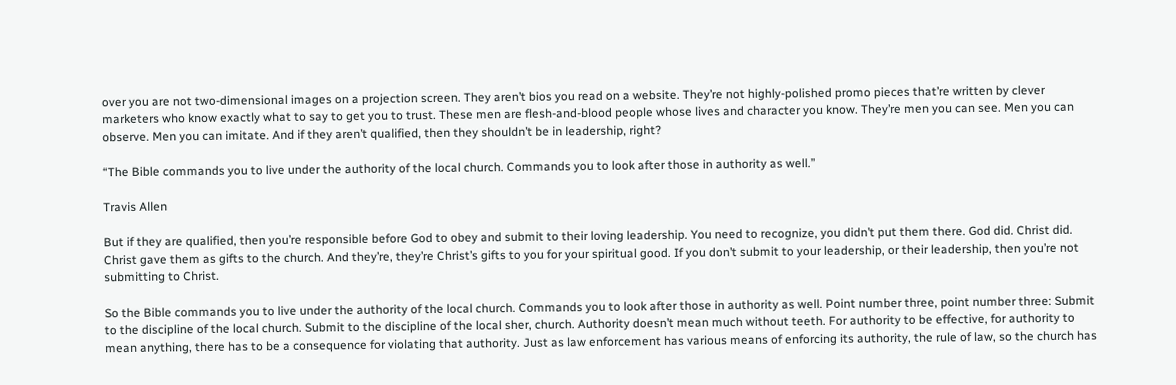over you are not two-dimensional images on a projection screen. They aren’t bios you read on a website. They’re not highly-polished promo pieces that’re written by clever marketers who know exactly what to say to get you to trust. These men are flesh-and-blood people whose lives and character you know. They’re men you can see. Men you can observe. Men you can imitate. And if they aren’t qualified, then they shouldn’t be in leadership, right?

“The Bible commands you to live under the authority of the local church. Commands you to look after those in authority as well.”

Travis Allen

But if they are qualified, then you’re responsible before God to obey and submit to their loving leadership. You need to recognize, you didn’t put them there. God did. Christ did. Christ gave them as gifts to the church. And they’re, they’re Christ’s gifts to you for your spiritual good. If you don’t submit to your leadership, or their leadership, then you’re not submitting to Christ.

So the Bible commands you to live under the authority of the local church. Commands you to look after those in authority as well. Point number three, point number three: Submit to the discipline of the local church. Submit to the discipline of the local sher, church. Authority doesn’t mean much without teeth. For authority to be effective, for authority to mean anything, there has to be a consequence for violating that authority. Just as law enforcement has various means of enforcing its authority, the rule of law, so the church has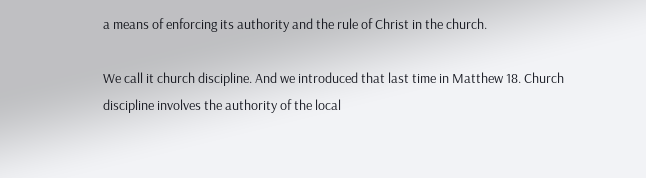a means of enforcing its authority and the rule of Christ in the church.

We call it church discipline. And we introduced that last time in Matthew 18. Church discipline involves the authority of the local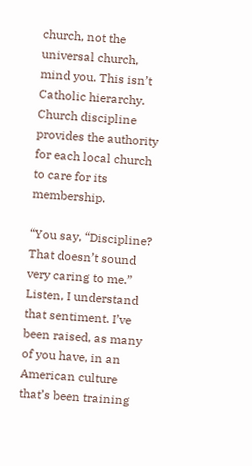church, not the universal church, mind you. This isn’t Catholic hierarchy. Church discipline provides the authority for each local church to care for its membership.

“You say, “Discipline? That doesn’t sound very caring to me.” Listen, I understand that sentiment. I’ve been raised, as many of you have, in an American culture that’s been training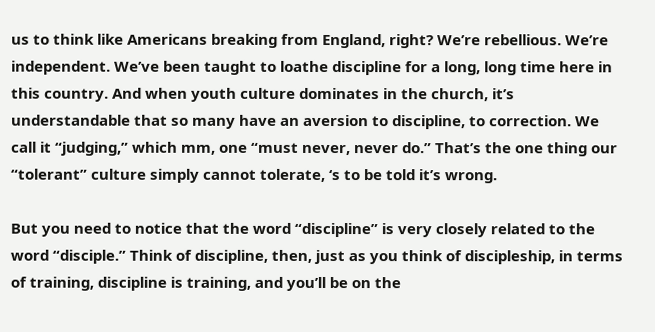us to think like Americans breaking from England, right? We’re rebellious. We’re independent. We’ve been taught to loathe discipline for a long, long time here in this country. And when youth culture dominates in the church, it’s understandable that so many have an aversion to discipline, to correction. We call it “judging,” which mm, one “must never, never do.” That’s the one thing our “tolerant” culture simply cannot tolerate, ‘s to be told it’s wrong.

But you need to notice that the word “discipline” is very closely related to the word “disciple.” Think of discipline, then, just as you think of discipleship, in terms of training, discipline is training, and you’ll be on the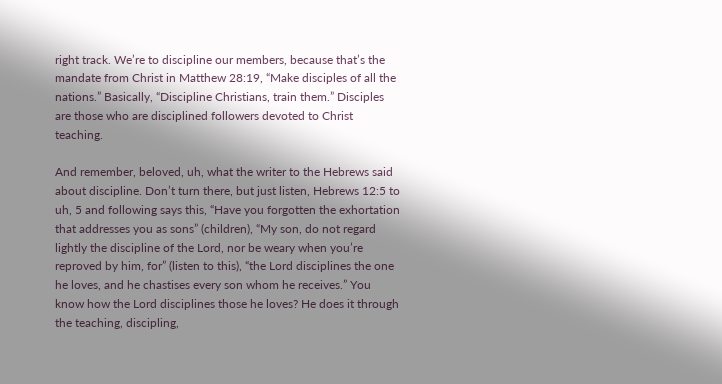right track. We’re to discipline our members, because that’s the mandate from Christ in Matthew 28:19, “Make disciples of all the nations.” Basically, “Discipline Christians, train them.” Disciples are those who are disciplined followers devoted to Christ teaching.

And remember, beloved, uh, what the writer to the Hebrews said about discipline. Don’t turn there, but just listen, Hebrews 12:5 to uh, 5 and following says this, “Have you forgotten the exhortation that addresses you as sons” (children), “My son, do not regard lightly the discipline of the Lord, nor be weary when you’re reproved by him, for” (listen to this), “the Lord disciplines the one he loves, and he chastises every son whom he receives.” You know how the Lord disciplines those he loves? He does it through the teaching, discipling,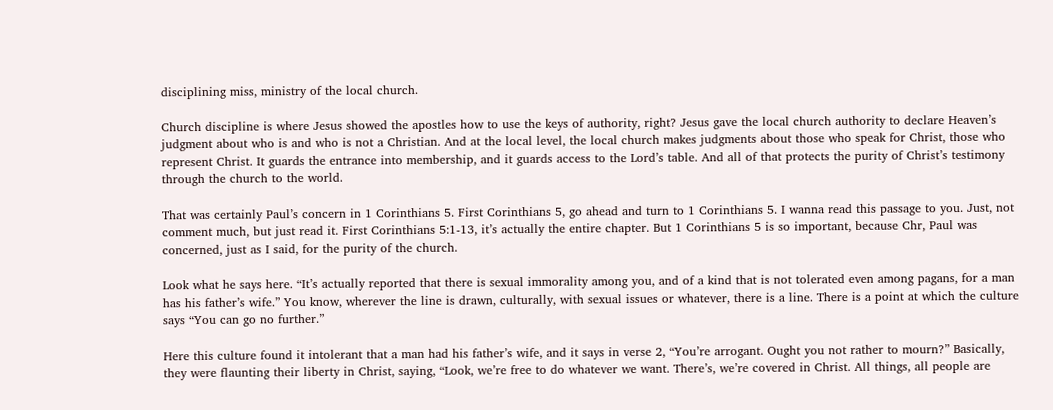disciplining miss, ministry of the local church.

Church discipline is where Jesus showed the apostles how to use the keys of authority, right? Jesus gave the local church authority to declare Heaven’s judgment about who is and who is not a Christian. And at the local level, the local church makes judgments about those who speak for Christ, those who represent Christ. It guards the entrance into membership, and it guards access to the Lord’s table. And all of that protects the purity of Christ’s testimony through the church to the world.

That was certainly Paul’s concern in 1 Corinthians 5. First Corinthians 5, go ahead and turn to 1 Corinthians 5. I wanna read this passage to you. Just, not comment much, but just read it. First Corinthians 5:1-13, it’s actually the entire chapter. But 1 Corinthians 5 is so important, because Chr, Paul was concerned, just as I said, for the purity of the church.

Look what he says here. “It’s actually reported that there is sexual immorality among you, and of a kind that is not tolerated even among pagans, for a man has his father’s wife.” You know, wherever the line is drawn, culturally, with sexual issues or whatever, there is a line. There is a point at which the culture says “You can go no further.”

Here this culture found it intolerant that a man had his father’s wife, and it says in verse 2, “You’re arrogant. Ought you not rather to mourn?” Basically, they were flaunting their liberty in Christ, saying, “Look, we’re free to do whatever we want. There’s, we’re covered in Christ. All things, all people are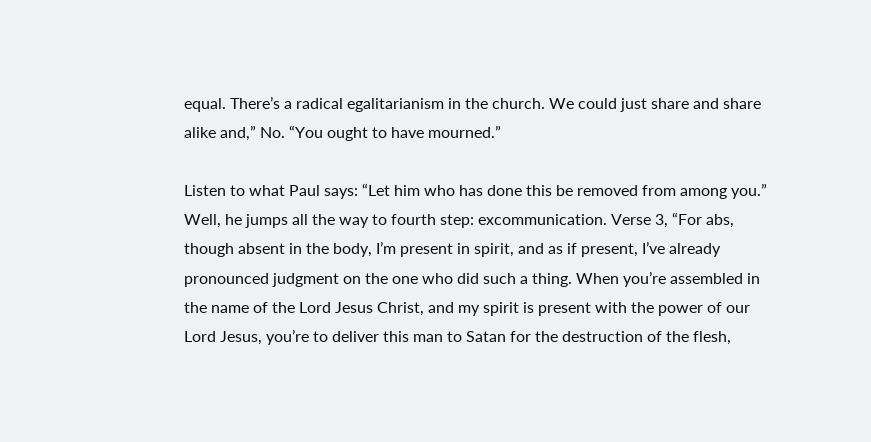equal. There’s a radical egalitarianism in the church. We could just share and share alike and,” No. “You ought to have mourned.”

Listen to what Paul says: “Let him who has done this be removed from among you.” Well, he jumps all the way to fourth step: excommunication. Verse 3, “For abs, though absent in the body, I’m present in spirit, and as if present, I’ve already pronounced judgment on the one who did such a thing. When you’re assembled in the name of the Lord Jesus Christ, and my spirit is present with the power of our Lord Jesus, you’re to deliver this man to Satan for the destruction of the flesh,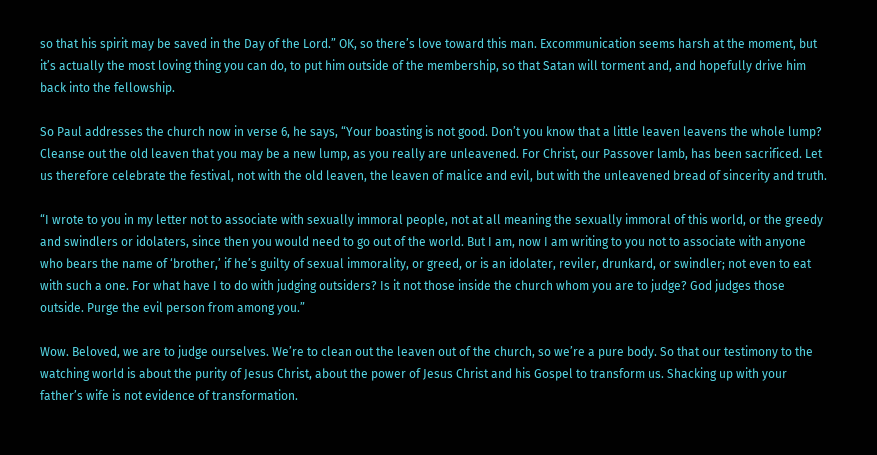so that his spirit may be saved in the Day of the Lord.” OK, so there’s love toward this man. Excommunication seems harsh at the moment, but it’s actually the most loving thing you can do, to put him outside of the membership, so that Satan will torment and, and hopefully drive him back into the fellowship.

So Paul addresses the church now in verse 6, he says, “Your boasting is not good. Don’t you know that a little leaven leavens the whole lump? Cleanse out the old leaven that you may be a new lump, as you really are unleavened. For Christ, our Passover lamb, has been sacrificed. Let us therefore celebrate the festival, not with the old leaven, the leaven of malice and evil, but with the unleavened bread of sincerity and truth.

“I wrote to you in my letter not to associate with sexually immoral people, not at all meaning the sexually immoral of this world, or the greedy and swindlers or idolaters, since then you would need to go out of the world. But I am, now I am writing to you not to associate with anyone who bears the name of ‘brother,’ if he’s guilty of sexual immorality, or greed, or is an idolater, reviler, drunkard, or swindler; not even to eat with such a one. For what have I to do with judging outsiders? Is it not those inside the church whom you are to judge? God judges those outside. Purge the evil person from among you.”

Wow. Beloved, we are to judge ourselves. We’re to clean out the leaven out of the church, so we’re a pure body. So that our testimony to the watching world is about the purity of Jesus Christ, about the power of Jesus Christ and his Gospel to transform us. Shacking up with your father’s wife is not evidence of transformation.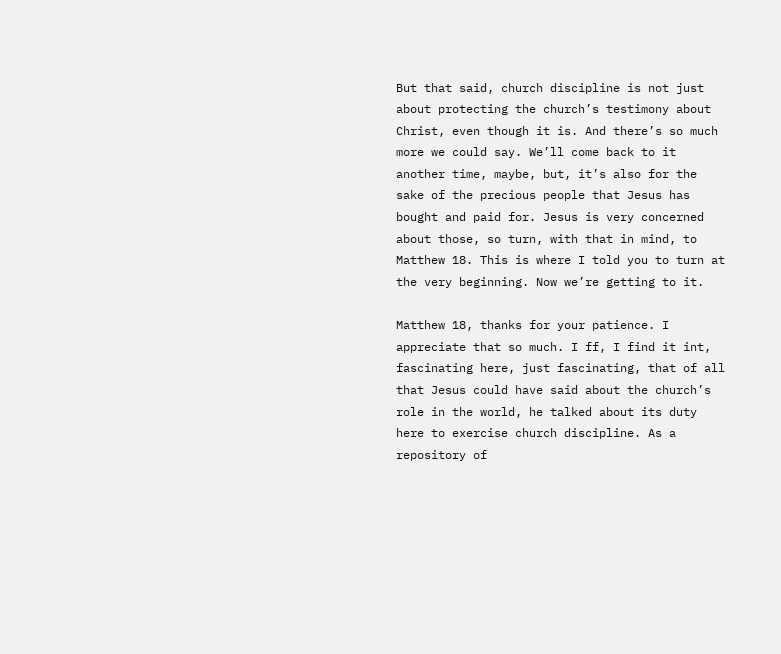But that said, church discipline is not just about protecting the church’s testimony about Christ, even though it is. And there’s so much more we could say. We’ll come back to it another time, maybe, but, it’s also for the sake of the precious people that Jesus has bought and paid for. Jesus is very concerned about those, so turn, with that in mind, to Matthew 18. This is where I told you to turn at the very beginning. Now we’re getting to it.

Matthew 18, thanks for your patience. I appreciate that so much. I ff, I find it int, fascinating here, just fascinating, that of all that Jesus could have said about the church’s role in the world, he talked about its duty here to exercise church discipline. As a repository of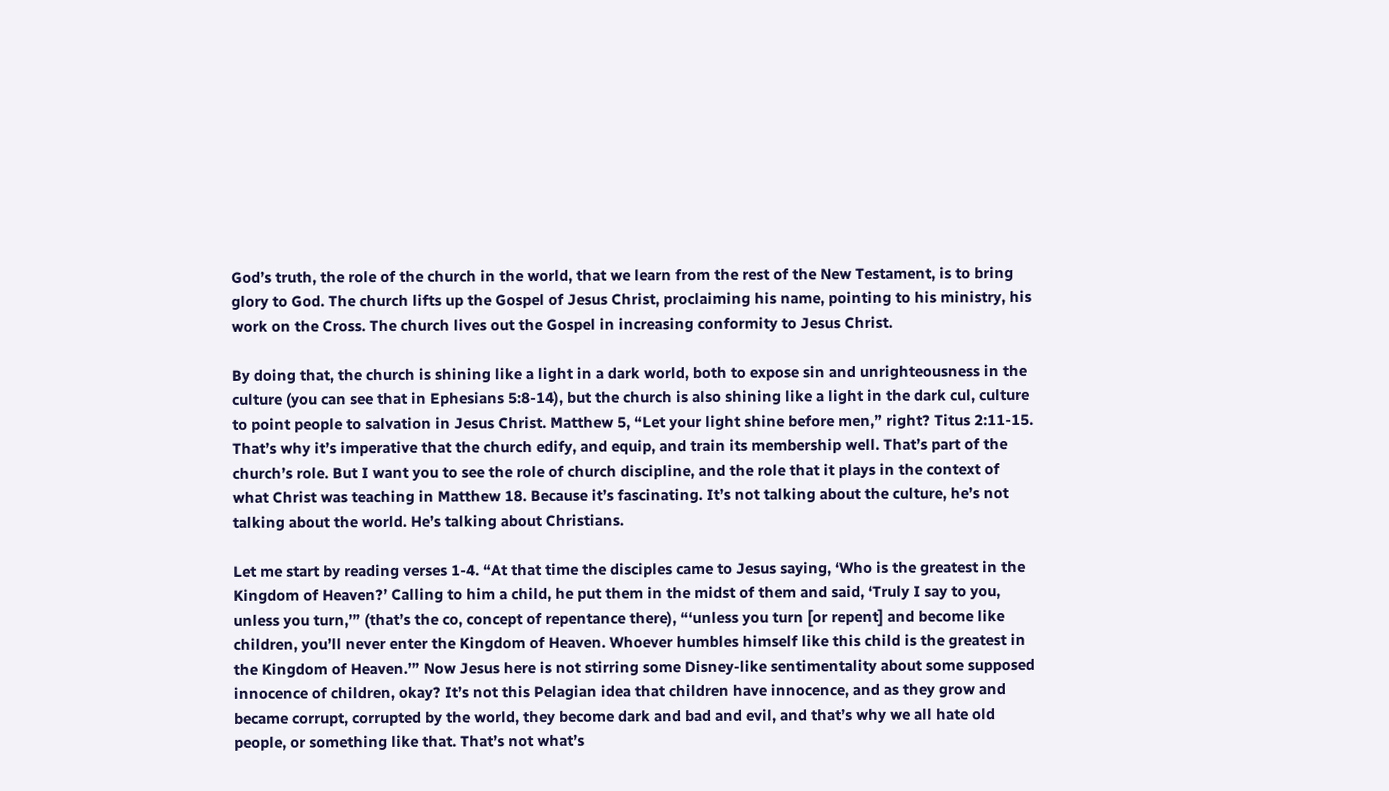God’s truth, the role of the church in the world, that we learn from the rest of the New Testament, is to bring glory to God. The church lifts up the Gospel of Jesus Christ, proclaiming his name, pointing to his ministry, his work on the Cross. The church lives out the Gospel in increasing conformity to Jesus Christ.

By doing that, the church is shining like a light in a dark world, both to expose sin and unrighteousness in the culture (you can see that in Ephesians 5:8-14), but the church is also shining like a light in the dark cul, culture to point people to salvation in Jesus Christ. Matthew 5, “Let your light shine before men,” right? Titus 2:11-15. That’s why it’s imperative that the church edify, and equip, and train its membership well. That’s part of the church’s role. But I want you to see the role of church discipline, and the role that it plays in the context of what Christ was teaching in Matthew 18. Because it’s fascinating. It’s not talking about the culture, he’s not talking about the world. He’s talking about Christians.

Let me start by reading verses 1-4. “At that time the disciples came to Jesus saying, ‘Who is the greatest in the Kingdom of Heaven?’ Calling to him a child, he put them in the midst of them and said, ‘Truly I say to you, unless you turn,’” (that’s the co, concept of repentance there), “‘unless you turn [or repent] and become like children, you’ll never enter the Kingdom of Heaven. Whoever humbles himself like this child is the greatest in the Kingdom of Heaven.’” Now Jesus here is not stirring some Disney-like sentimentality about some supposed innocence of children, okay? It’s not this Pelagian idea that children have innocence, and as they grow and became corrupt, corrupted by the world, they become dark and bad and evil, and that’s why we all hate old people, or something like that. That’s not what’s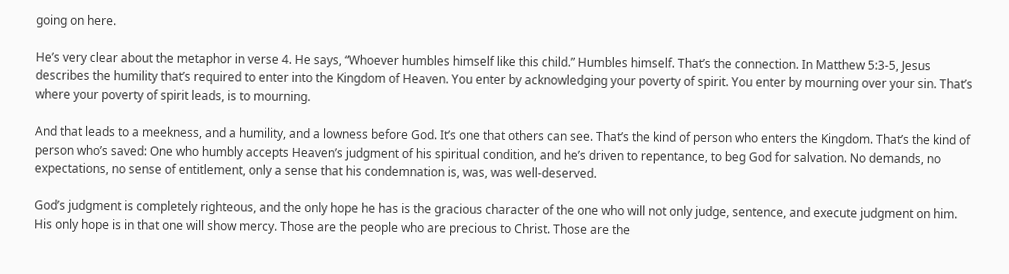going on here.

He’s very clear about the metaphor in verse 4. He says, “Whoever humbles himself like this child.” Humbles himself. That’s the connection. In Matthew 5:3-5, Jesus describes the humility that’s required to enter into the Kingdom of Heaven. You enter by acknowledging your poverty of spirit. You enter by mourning over your sin. That’s where your poverty of spirit leads, is to mourning.

And that leads to a meekness, and a humility, and a lowness before God. It’s one that others can see. That’s the kind of person who enters the Kingdom. That’s the kind of person who’s saved: One who humbly accepts Heaven’s judgment of his spiritual condition, and he’s driven to repentance, to beg God for salvation. No demands, no expectations, no sense of entitlement, only a sense that his condemnation is, was, was well-deserved.

God’s judgment is completely righteous, and the only hope he has is the gracious character of the one who will not only judge, sentence, and execute judgment on him. His only hope is in that one will show mercy. Those are the people who are precious to Christ. Those are the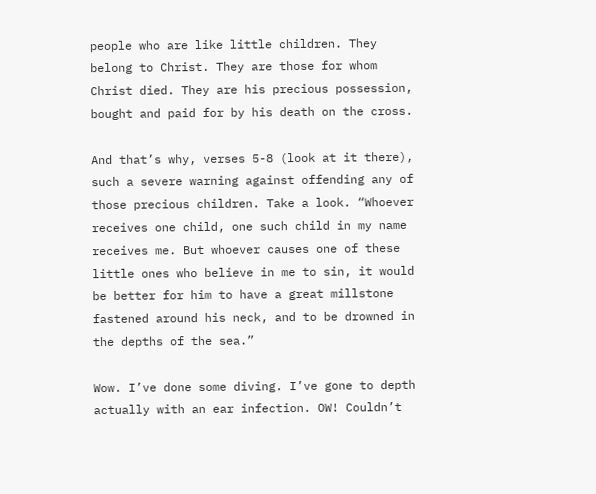people who are like little children. They belong to Christ. They are those for whom Christ died. They are his precious possession, bought and paid for by his death on the cross.

And that’s why, verses 5-8 (look at it there), such a severe warning against offending any of those precious children. Take a look. “Whoever receives one child, one such child in my name receives me. But whoever causes one of these little ones who believe in me to sin, it would be better for him to have a great millstone fastened around his neck, and to be drowned in the depths of the sea.”

Wow. I’ve done some diving. I’ve gone to depth actually with an ear infection. OW! Couldn’t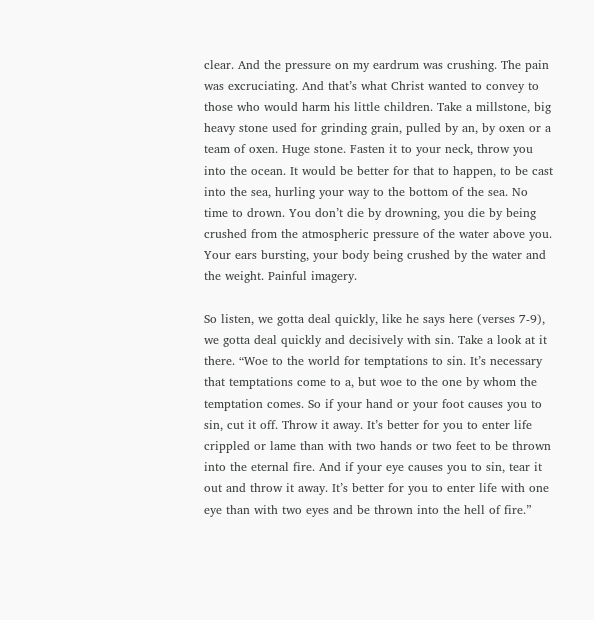clear. And the pressure on my eardrum was crushing. The pain was excruciating. And that’s what Christ wanted to convey to those who would harm his little children. Take a millstone, big heavy stone used for grinding grain, pulled by an, by oxen or a team of oxen. Huge stone. Fasten it to your neck, throw you into the ocean. It would be better for that to happen, to be cast into the sea, hurling your way to the bottom of the sea. No time to drown. You don’t die by drowning, you die by being crushed from the atmospheric pressure of the water above you. Your ears bursting, your body being crushed by the water and the weight. Painful imagery.

So listen, we gotta deal quickly, like he says here (verses 7-9), we gotta deal quickly and decisively with sin. Take a look at it there. “Woe to the world for temptations to sin. It’s necessary that temptations come to a, but woe to the one by whom the temptation comes. So if your hand or your foot causes you to sin, cut it off. Throw it away. It’s better for you to enter life crippled or lame than with two hands or two feet to be thrown into the eternal fire. And if your eye causes you to sin, tear it out and throw it away. It’s better for you to enter life with one eye than with two eyes and be thrown into the hell of fire.”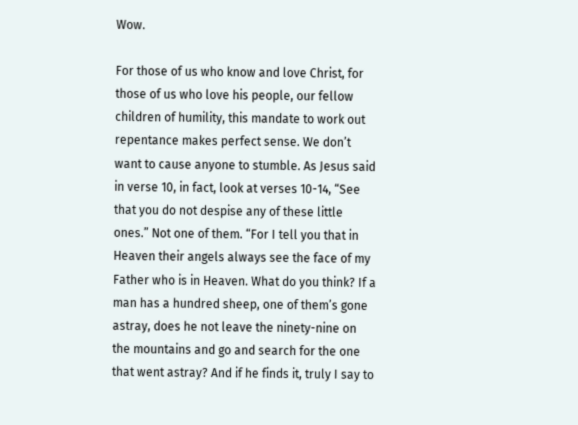Wow.

For those of us who know and love Christ, for those of us who love his people, our fellow children of humility, this mandate to work out repentance makes perfect sense. We don’t want to cause anyone to stumble. As Jesus said in verse 10, in fact, look at verses 10-14, “See that you do not despise any of these little ones.” Not one of them. “For I tell you that in Heaven their angels always see the face of my Father who is in Heaven. What do you think? If a man has a hundred sheep, one of them’s gone astray, does he not leave the ninety-nine on the mountains and go and search for the one that went astray? And if he finds it, truly I say to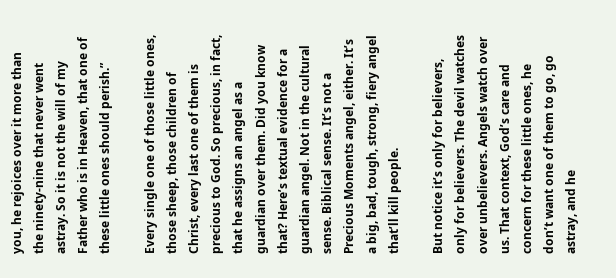you, he rejoices over it more than the ninety-nine that never went astray. So it is not the will of my Father who is in Heaven, that one of these little ones should perish.”

Every single one of those little ones, those sheep, those children of Christ, every last one of them is precious to God. So precious, in fact, that he assigns an angel as a guardian over them. Did you know that? Here’s textual evidence for a guardian angel. Not in the cultural sense. Biblical sense. It’s not a Precious Moments angel, either. It’s a big, bad, tough, strong, fiery angel that’ll kill people.

But notice it’s only for believers, only for believers. The devil watches over unbelievers. Angels watch over us. That context, God’s care and concern for these little ones, he don’t want one of them to go, go astray, and he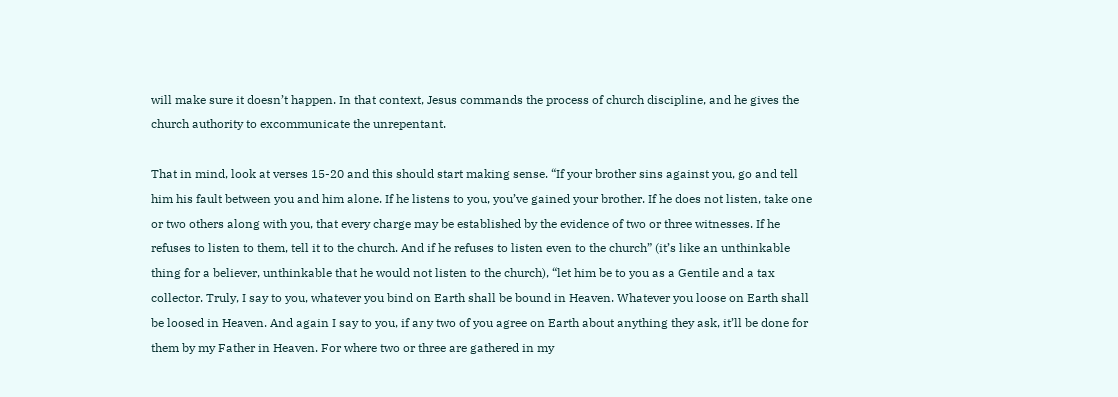will make sure it doesn’t happen. In that context, Jesus commands the process of church discipline, and he gives the church authority to excommunicate the unrepentant.

That in mind, look at verses 15-20 and this should start making sense. “If your brother sins against you, go and tell him his fault between you and him alone. If he listens to you, you’ve gained your brother. If he does not listen, take one or two others along with you, that every charge may be established by the evidence of two or three witnesses. If he refuses to listen to them, tell it to the church. And if he refuses to listen even to the church” (it’s like an unthinkable thing for a believer, unthinkable that he would not listen to the church), “let him be to you as a Gentile and a tax collector. Truly, I say to you, whatever you bind on Earth shall be bound in Heaven. Whatever you loose on Earth shall be loosed in Heaven. And again I say to you, if any two of you agree on Earth about anything they ask, it’ll be done for them by my Father in Heaven. For where two or three are gathered in my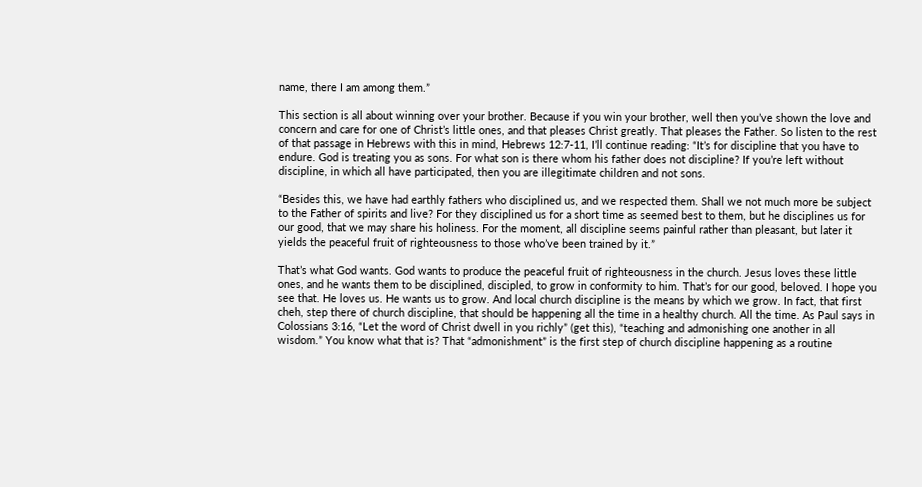name, there I am among them.”

This section is all about winning over your brother. Because if you win your brother, well then you’ve shown the love and concern and care for one of Christ’s little ones, and that pleases Christ greatly. That pleases the Father. So listen to the rest of that passage in Hebrews with this in mind, Hebrews 12:7-11, I’ll continue reading: “It’s for discipline that you have to endure. God is treating you as sons. For what son is there whom his father does not discipline? If you’re left without discipline, in which all have participated, then you are illegitimate children and not sons.

“Besides this, we have had earthly fathers who disciplined us, and we respected them. Shall we not much more be subject to the Father of spirits and live? For they disciplined us for a short time as seemed best to them, but he disciplines us for our good, that we may share his holiness. For the moment, all discipline seems painful rather than pleasant, but later it yields the peaceful fruit of righteousness to those who’ve been trained by it.”

That’s what God wants. God wants to produce the peaceful fruit of righteousness in the church. Jesus loves these little ones, and he wants them to be disciplined, discipled, to grow in conformity to him. That’s for our good, beloved. I hope you see that. He loves us. He wants us to grow. And local church discipline is the means by which we grow. In fact, that first cheh, step there of church discipline, that should be happening all the time in a healthy church. All the time. As Paul says in Colossians 3:16, “Let the word of Christ dwell in you richly” (get this), “teaching and admonishing one another in all wisdom.” You know what that is? That “admonishment” is the first step of church discipline happening as a routine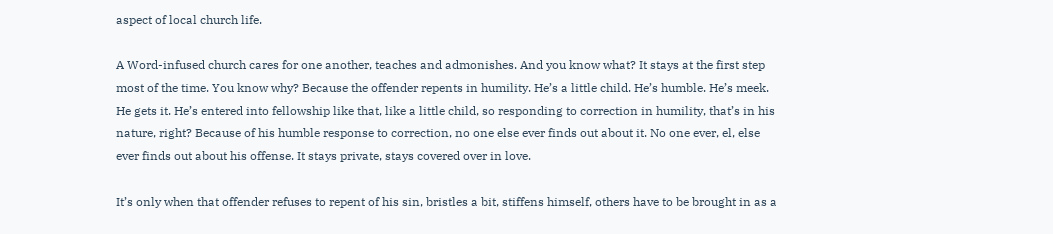aspect of local church life.

A Word-infused church cares for one another, teaches and admonishes. And you know what? It stays at the first step most of the time. You know why? Because the offender repents in humility. He’s a little child. He’s humble. He’s meek. He gets it. He’s entered into fellowship like that, like a little child, so responding to correction in humility, that’s in his nature, right? Because of his humble response to correction, no one else ever finds out about it. No one ever, el, else ever finds out about his offense. It stays private, stays covered over in love.

It’s only when that offender refuses to repent of his sin, bristles a bit, stiffens himself, others have to be brought in as a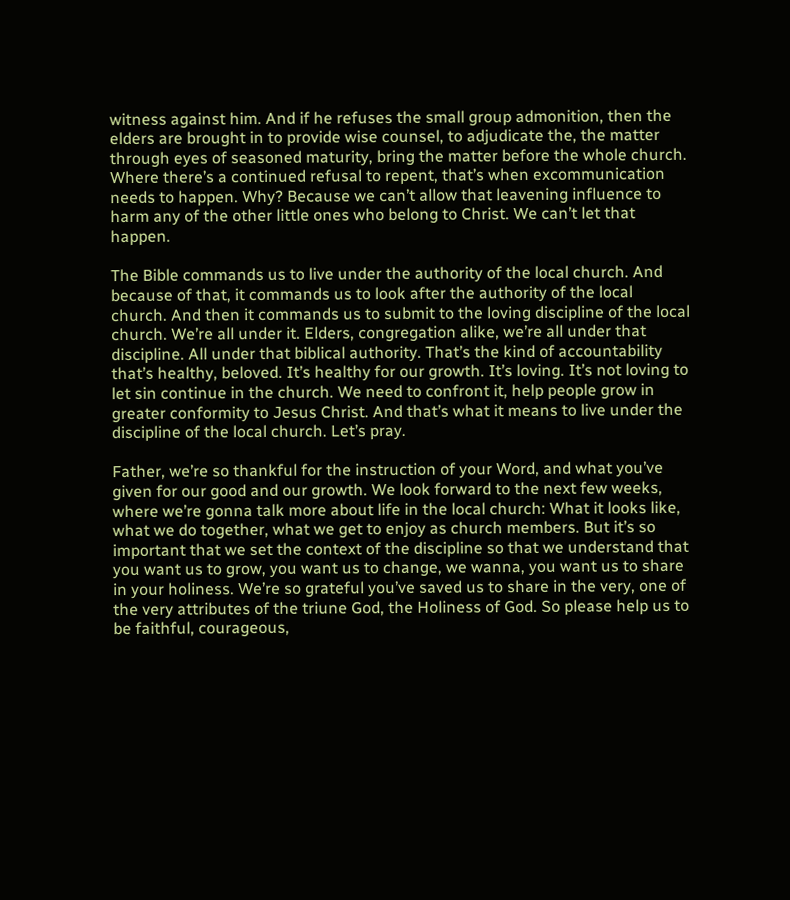witness against him. And if he refuses the small group admonition, then the elders are brought in to provide wise counsel, to adjudicate the, the matter through eyes of seasoned maturity, bring the matter before the whole church. Where there’s a continued refusal to repent, that’s when excommunication needs to happen. Why? Because we can’t allow that leavening influence to harm any of the other little ones who belong to Christ. We can’t let that happen.

The Bible commands us to live under the authority of the local church. And because of that, it commands us to look after the authority of the local church. And then it commands us to submit to the loving discipline of the local church. We’re all under it. Elders, congregation alike, we’re all under that discipline. All under that biblical authority. That’s the kind of accountability that’s healthy, beloved. It’s healthy for our growth. It’s loving. It’s not loving to let sin continue in the church. We need to confront it, help people grow in greater conformity to Jesus Christ. And that’s what it means to live under the discipline of the local church. Let’s pray.

Father, we’re so thankful for the instruction of your Word, and what you’ve given for our good and our growth. We look forward to the next few weeks, where we’re gonna talk more about life in the local church: What it looks like, what we do together, what we get to enjoy as church members. But it’s so important that we set the context of the discipline so that we understand that you want us to grow, you want us to change, we wanna, you want us to share in your holiness. We’re so grateful you’ve saved us to share in the very, one of the very attributes of the triune God, the Holiness of God. So please help us to be faithful, courageous,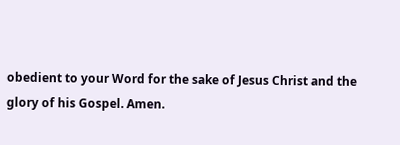obedient to your Word for the sake of Jesus Christ and the glory of his Gospel. Amen.